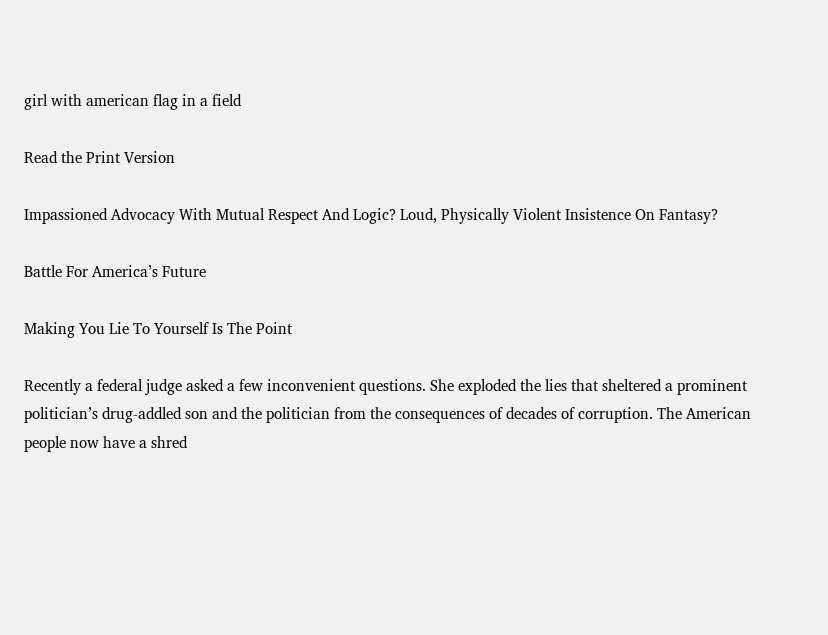girl with american flag in a field

Read the Print Version

Impassioned Advocacy With Mutual Respect And Logic? Loud, Physically Violent Insistence On Fantasy?

Battle For America’s Future

Making You Lie To Yourself Is The Point

Recently a federal judge asked a few inconvenient questions. She exploded the lies that sheltered a prominent politician’s drug-addled son and the politician from the consequences of decades of corruption. The American people now have a shred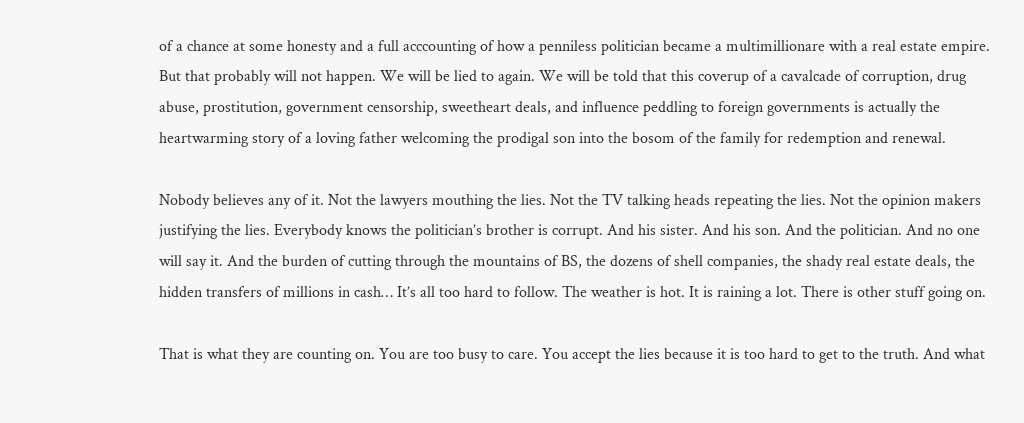of a chance at some honesty and a full acccounting of how a penniless politician became a multimillionare with a real estate empire. But that probably will not happen. We will be lied to again. We will be told that this coverup of a cavalcade of corruption, drug abuse, prostitution, government censorship, sweetheart deals, and influence peddling to foreign governments is actually the heartwarming story of a loving father welcoming the prodigal son into the bosom of the family for redemption and renewal.

Nobody believes any of it. Not the lawyers mouthing the lies. Not the TV talking heads repeating the lies. Not the opinion makers justifying the lies. Everybody knows the politician’s brother is corrupt. And his sister. And his son. And the politician. And no one will say it. And the burden of cutting through the mountains of BS, the dozens of shell companies, the shady real estate deals, the hidden transfers of millions in cash… It’s all too hard to follow. The weather is hot. It is raining a lot. There is other stuff going on.

That is what they are counting on. You are too busy to care. You accept the lies because it is too hard to get to the truth. And what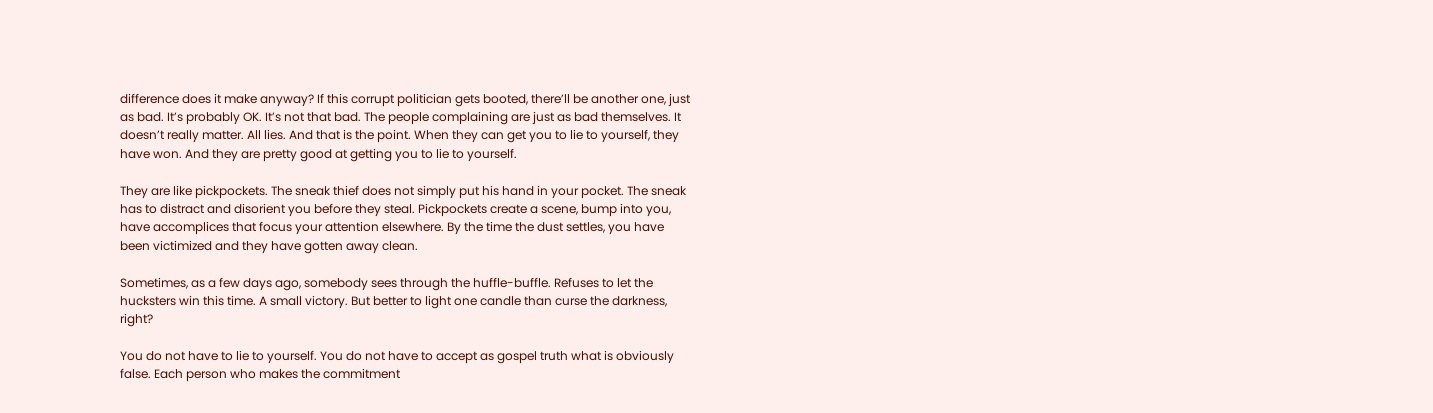difference does it make anyway? If this corrupt politician gets booted, there’ll be another one, just as bad. It’s probably OK. It’s not that bad. The people complaining are just as bad themselves. It doesn’t really matter. All lies. And that is the point. When they can get you to lie to yourself, they have won. And they are pretty good at getting you to lie to yourself.

They are like pickpockets. The sneak thief does not simply put his hand in your pocket. The sneak has to distract and disorient you before they steal. Pickpockets create a scene, bump into you, have accomplices that focus your attention elsewhere. By the time the dust settles, you have been victimized and they have gotten away clean.

Sometimes, as a few days ago, somebody sees through the huffle-buffle. Refuses to let the hucksters win this time. A small victory. But better to light one candle than curse the darkness, right?

You do not have to lie to yourself. You do not have to accept as gospel truth what is obviously false. Each person who makes the commitment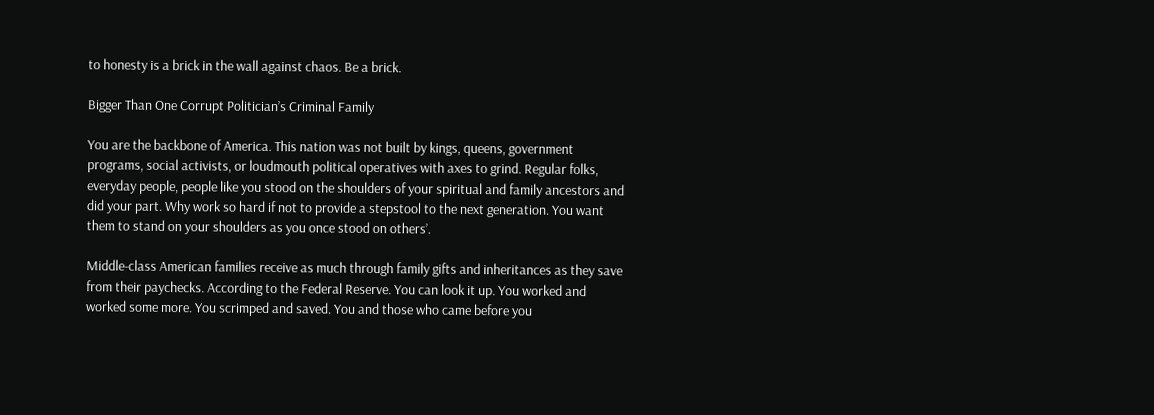to honesty is a brick in the wall against chaos. Be a brick.

Bigger Than One Corrupt Politician’s Criminal Family

You are the backbone of America. This nation was not built by kings, queens, government programs, social activists, or loudmouth political operatives with axes to grind. Regular folks, everyday people, people like you stood on the shoulders of your spiritual and family ancestors and did your part. Why work so hard if not to provide a stepstool to the next generation. You want them to stand on your shoulders as you once stood on others’.

Middle-class American families receive as much through family gifts and inheritances as they save from their paychecks. According to the Federal Reserve. You can look it up. You worked and worked some more. You scrimped and saved. You and those who came before you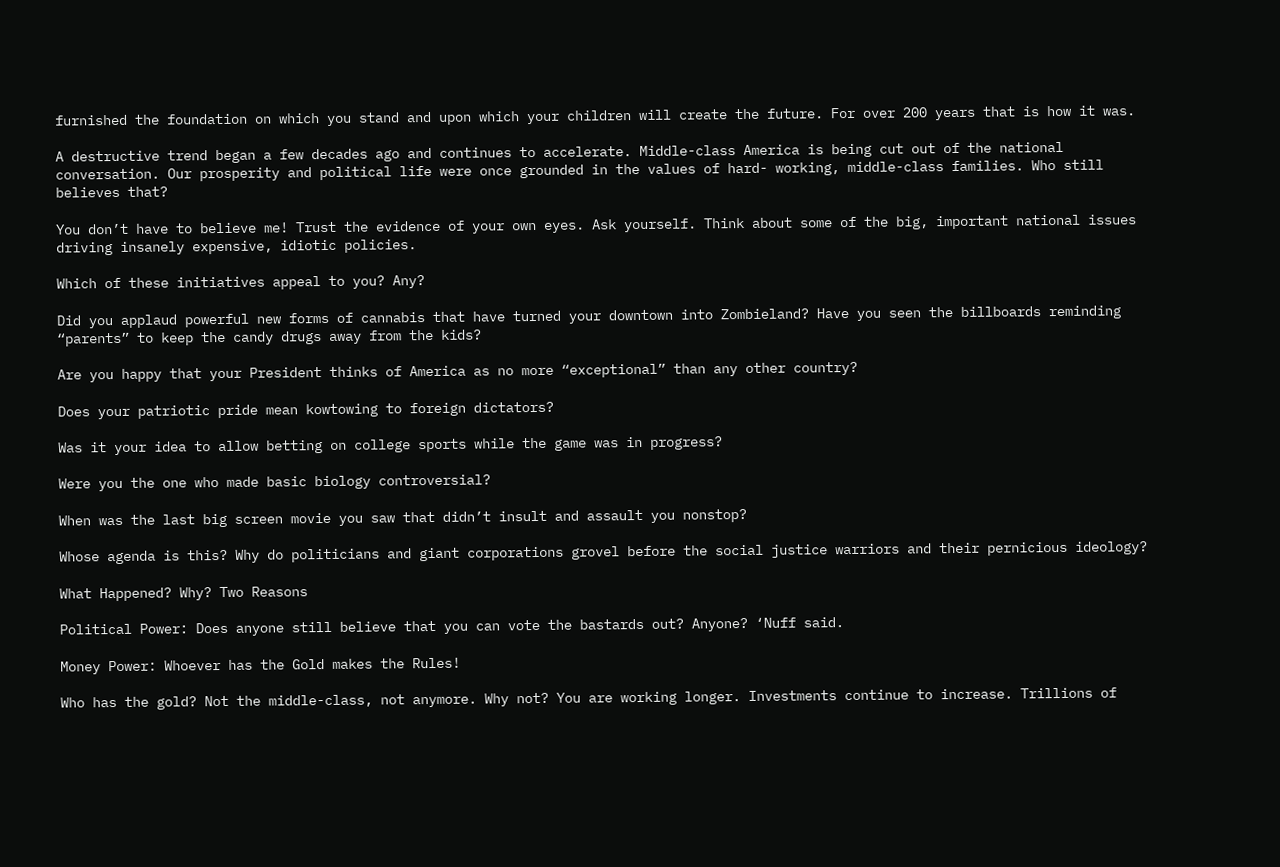furnished the foundation on which you stand and upon which your children will create the future. For over 200 years that is how it was.

A destructive trend began a few decades ago and continues to accelerate. Middle-class America is being cut out of the national conversation. Our prosperity and political life were once grounded in the values of hard- working, middle-class families. Who still believes that?

You don’t have to believe me! Trust the evidence of your own eyes. Ask yourself. Think about some of the big, important national issues driving insanely expensive, idiotic policies.

Which of these initiatives appeal to you? Any?

Did you applaud powerful new forms of cannabis that have turned your downtown into Zombieland? Have you seen the billboards reminding “parents” to keep the candy drugs away from the kids?

Are you happy that your President thinks of America as no more “exceptional” than any other country?

Does your patriotic pride mean kowtowing to foreign dictators?

Was it your idea to allow betting on college sports while the game was in progress?

Were you the one who made basic biology controversial?

When was the last big screen movie you saw that didn’t insult and assault you nonstop?

Whose agenda is this? Why do politicians and giant corporations grovel before the social justice warriors and their pernicious ideology?

What Happened? Why? Two Reasons

Political Power: Does anyone still believe that you can vote the bastards out? Anyone? ‘Nuff said.

Money Power: Whoever has the Gold makes the Rules!

Who has the gold? Not the middle-class, not anymore. Why not? You are working longer. Investments continue to increase. Trillions of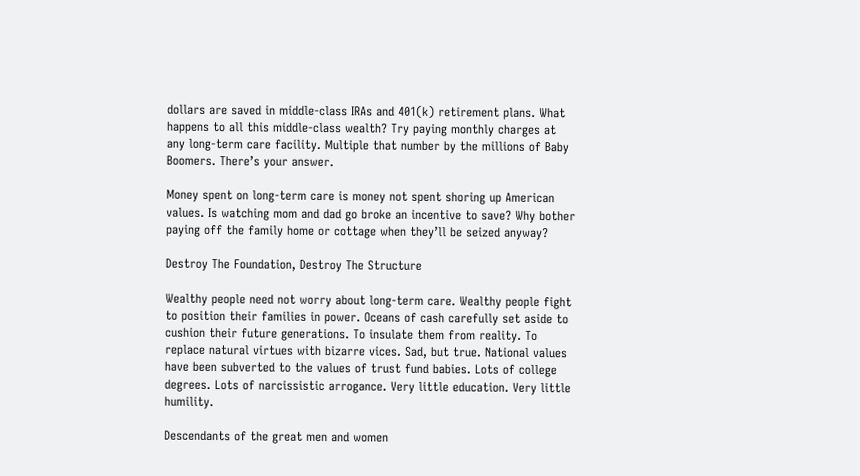dollars are saved in middle-class IRAs and 401(k) retirement plans. What happens to all this middle-class wealth? Try paying monthly charges at any long-term care facility. Multiple that number by the millions of Baby Boomers. There’s your answer.

Money spent on long-term care is money not spent shoring up American values. Is watching mom and dad go broke an incentive to save? Why bother paying off the family home or cottage when they’ll be seized anyway?

Destroy The Foundation, Destroy The Structure

Wealthy people need not worry about long-term care. Wealthy people fight to position their families in power. Oceans of cash carefully set aside to cushion their future generations. To insulate them from reality. To replace natural virtues with bizarre vices. Sad, but true. National values have been subverted to the values of trust fund babies. Lots of college degrees. Lots of narcissistic arrogance. Very little education. Very little humility.

Descendants of the great men and women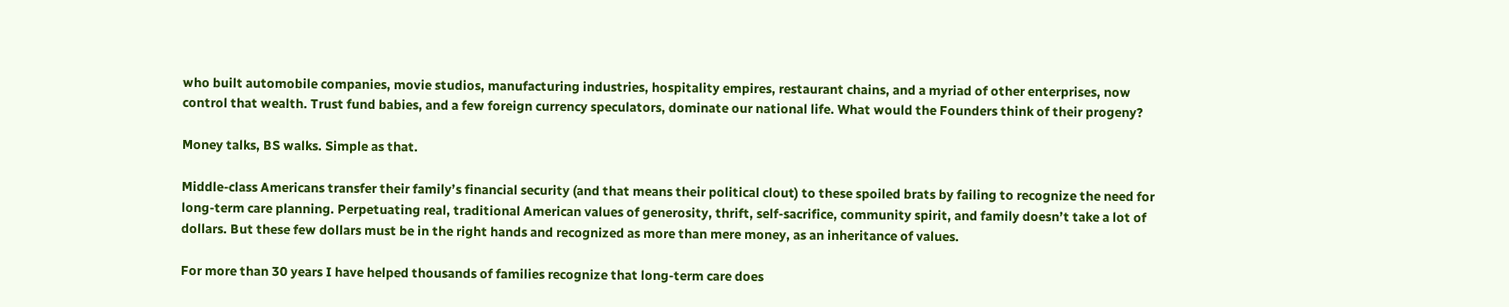who built automobile companies, movie studios, manufacturing industries, hospitality empires, restaurant chains, and a myriad of other enterprises, now control that wealth. Trust fund babies, and a few foreign currency speculators, dominate our national life. What would the Founders think of their progeny?

Money talks, BS walks. Simple as that.

Middle-class Americans transfer their family’s financial security (and that means their political clout) to these spoiled brats by failing to recognize the need for long-term care planning. Perpetuating real, traditional American values of generosity, thrift, self-sacrifice, community spirit, and family doesn’t take a lot of dollars. But these few dollars must be in the right hands and recognized as more than mere money, as an inheritance of values.

For more than 30 years I have helped thousands of families recognize that long-term care does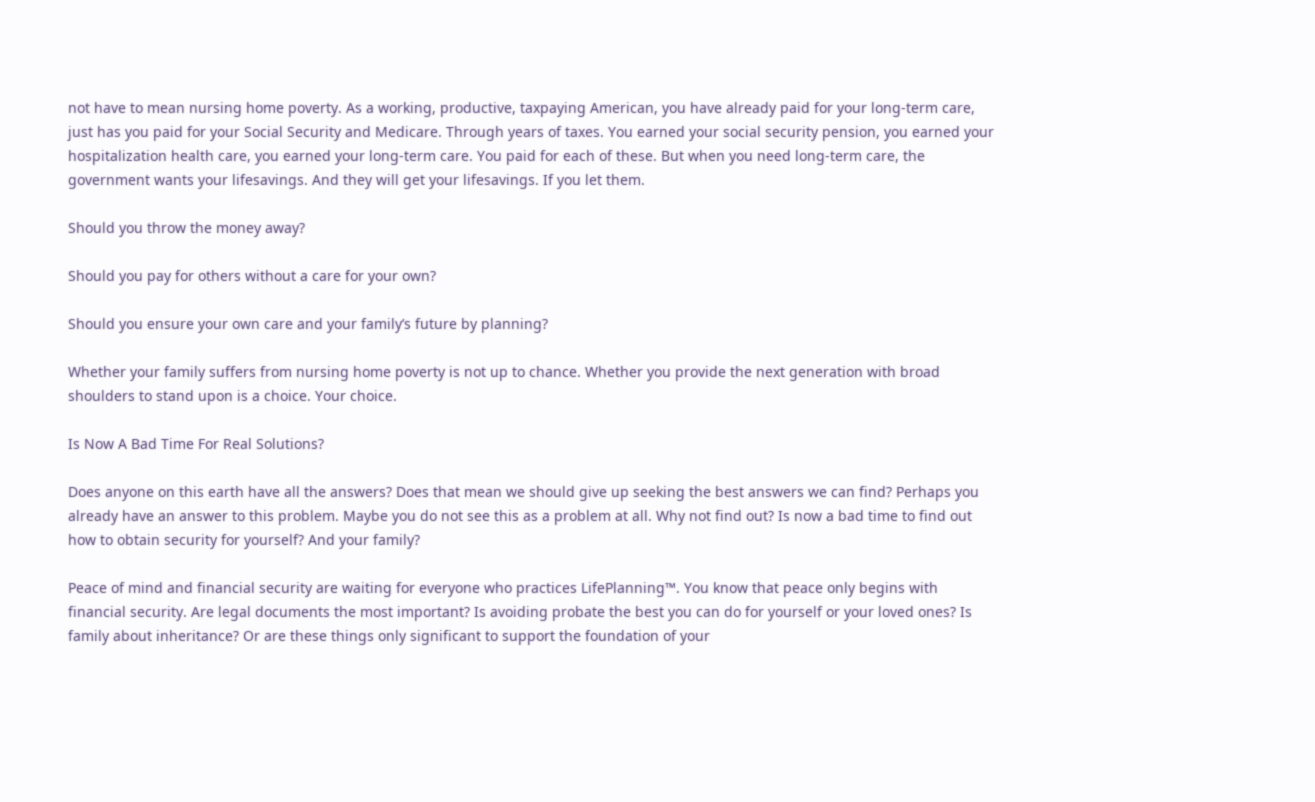not have to mean nursing home poverty. As a working, productive, taxpaying American, you have already paid for your long-term care, just has you paid for your Social Security and Medicare. Through years of taxes. You earned your social security pension, you earned your hospitalization health care, you earned your long-term care. You paid for each of these. But when you need long-term care, the government wants your lifesavings. And they will get your lifesavings. If you let them.

Should you throw the money away?

Should you pay for others without a care for your own?

Should you ensure your own care and your family’s future by planning?

Whether your family suffers from nursing home poverty is not up to chance. Whether you provide the next generation with broad shoulders to stand upon is a choice. Your choice.

Is Now A Bad Time For Real Solutions?

Does anyone on this earth have all the answers? Does that mean we should give up seeking the best answers we can find? Perhaps you already have an answer to this problem. Maybe you do not see this as a problem at all. Why not find out? Is now a bad time to find out how to obtain security for yourself? And your family?

Peace of mind and financial security are waiting for everyone who practices LifePlanning™. You know that peace only begins with financial security. Are legal documents the most important? Is avoiding probate the best you can do for yourself or your loved ones? Is family about inheritance? Or are these things only significant to support the foundation of your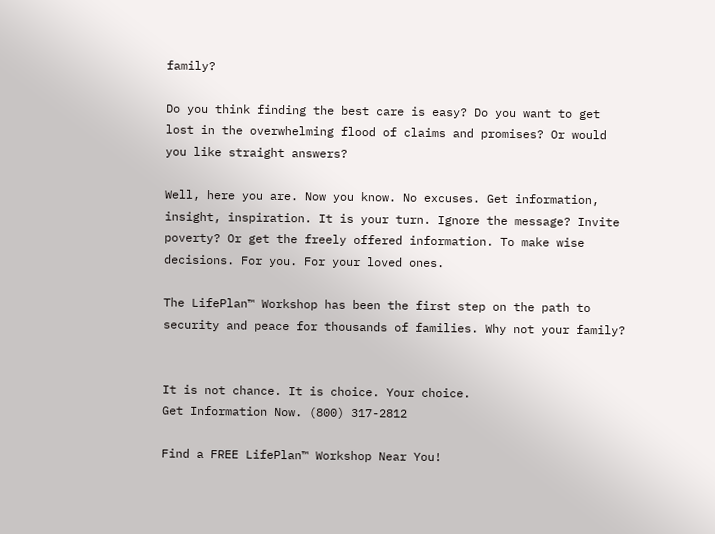family?

Do you think finding the best care is easy? Do you want to get lost in the overwhelming flood of claims and promises? Or would you like straight answers?

Well, here you are. Now you know. No excuses. Get information, insight, inspiration. It is your turn. Ignore the message? Invite poverty? Or get the freely offered information. To make wise decisions. For you. For your loved ones.

The LifePlan™ Workshop has been the first step on the path to security and peace for thousands of families. Why not your family?


It is not chance. It is choice. Your choice.
Get Information Now. (800) 317-2812

Find a FREE LifePlan™ Workshop Near You!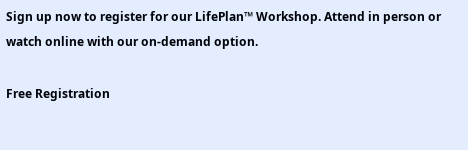Sign up now to register for our LifePlan™ Workshop. Attend in person or watch online with our on-demand option.

Free Registration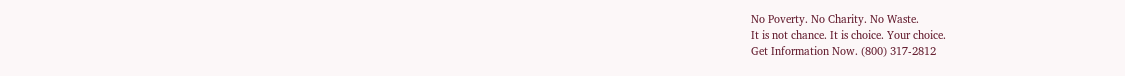No Poverty. No Charity. No Waste.
It is not chance. It is choice. Your choice.
Get Information Now. (800) 317-2812